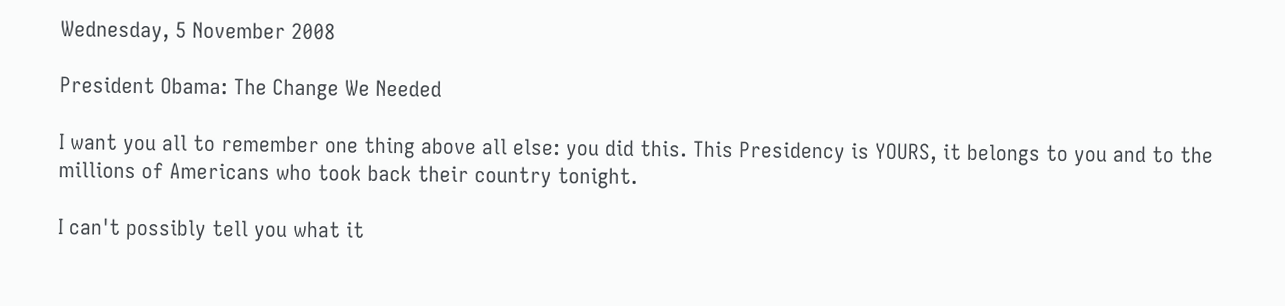Wednesday, 5 November 2008

President Obama: The Change We Needed

I want you all to remember one thing above all else: you did this. This Presidency is YOURS, it belongs to you and to the millions of Americans who took back their country tonight.

I can't possibly tell you what it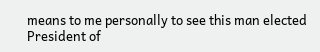means to me personally to see this man elected President of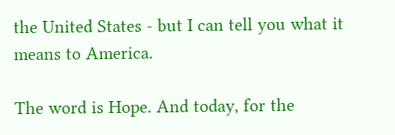the United States - but I can tell you what it means to America.

The word is Hope. And today, for the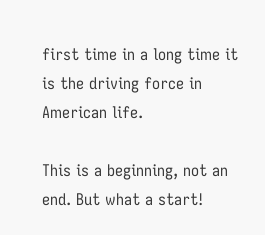first time in a long time it is the driving force in American life.

This is a beginning, not an end. But what a start!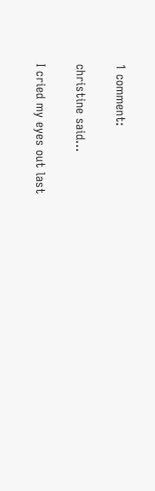1 comment:

christine said...

I cried my eyes out last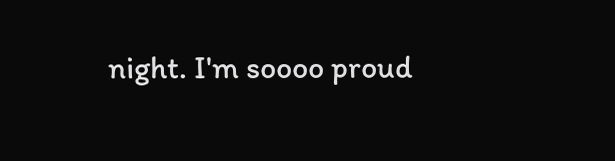night. I'm soooo proud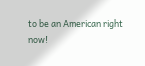to be an American right now!